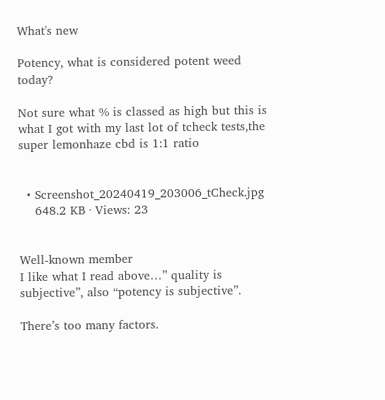What's new

Potency, what is considered potent weed today?

Not sure what % is classed as high but this is what I got with my last lot of tcheck tests,the super lemonhaze cbd is 1:1 ratio


  • Screenshot_20240419_203006_tCheck.jpg
    648.2 KB · Views: 23


Well-known member
I like what I read above…” quality is subjective”, also “potency is subjective”.

There’s too many factors.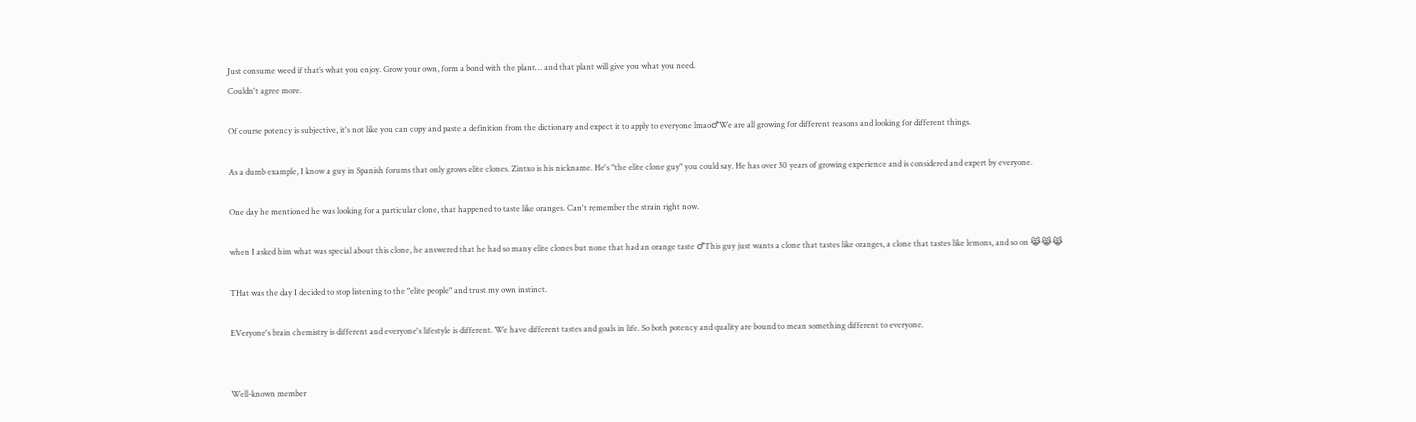Just consume weed if that’s what you enjoy. Grow your own, form a bond with the plant… and that plant will give you what you need.
Couldn't agree more.

Of course potency is subjective, it's not like you can copy and paste a definition from the dictionary and expect it to apply to everyone lmao♂We are all growing for different reasons and looking for different things.

As a dumb example, I know a guy in Spanish forums that only grows elite clones. Zintxo is his nickname. He's "the elite clone guy" you could say. He has over 30 years of growing experience and is considered and expert by everyone.

One day he mentioned he was looking for a particular clone, that happened to taste like oranges. Can't remember the strain right now.

when I asked him what was special about this clone, he answered that he had so many elite clones but none that had an orange taste ♂This guy just wants a clone that tastes like oranges, a clone that tastes like lemons, and so on 😹😹😹

THat was the day I decided to stop listening to the "elite people" and trust my own instinct.

EVeryone's brain chemistry is different and everyone's lifestyle is different. We have different tastes and goals in life. So both potency and quality are bound to mean something different to everyone.


Well-known member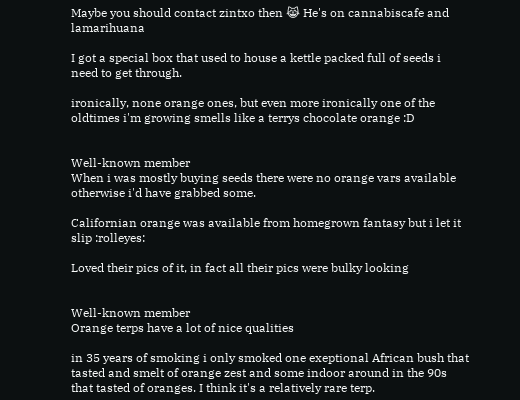Maybe you should contact zintxo then 😹 He's on cannabiscafe and lamarihuana

I got a special box that used to house a kettle packed full of seeds i need to get through.

ironically, none orange ones, but even more ironically one of the oldtimes i'm growing smells like a terrys chocolate orange :D


Well-known member
When i was mostly buying seeds there were no orange vars available otherwise i'd have grabbed some.

Californian orange was available from homegrown fantasy but i let it slip :rolleyes:

Loved their pics of it, in fact all their pics were bulky looking


Well-known member
Orange terps have a lot of nice qualities

in 35 years of smoking i only smoked one exeptional African bush that tasted and smelt of orange zest and some indoor around in the 90s that tasted of oranges. I think it's a relatively rare terp.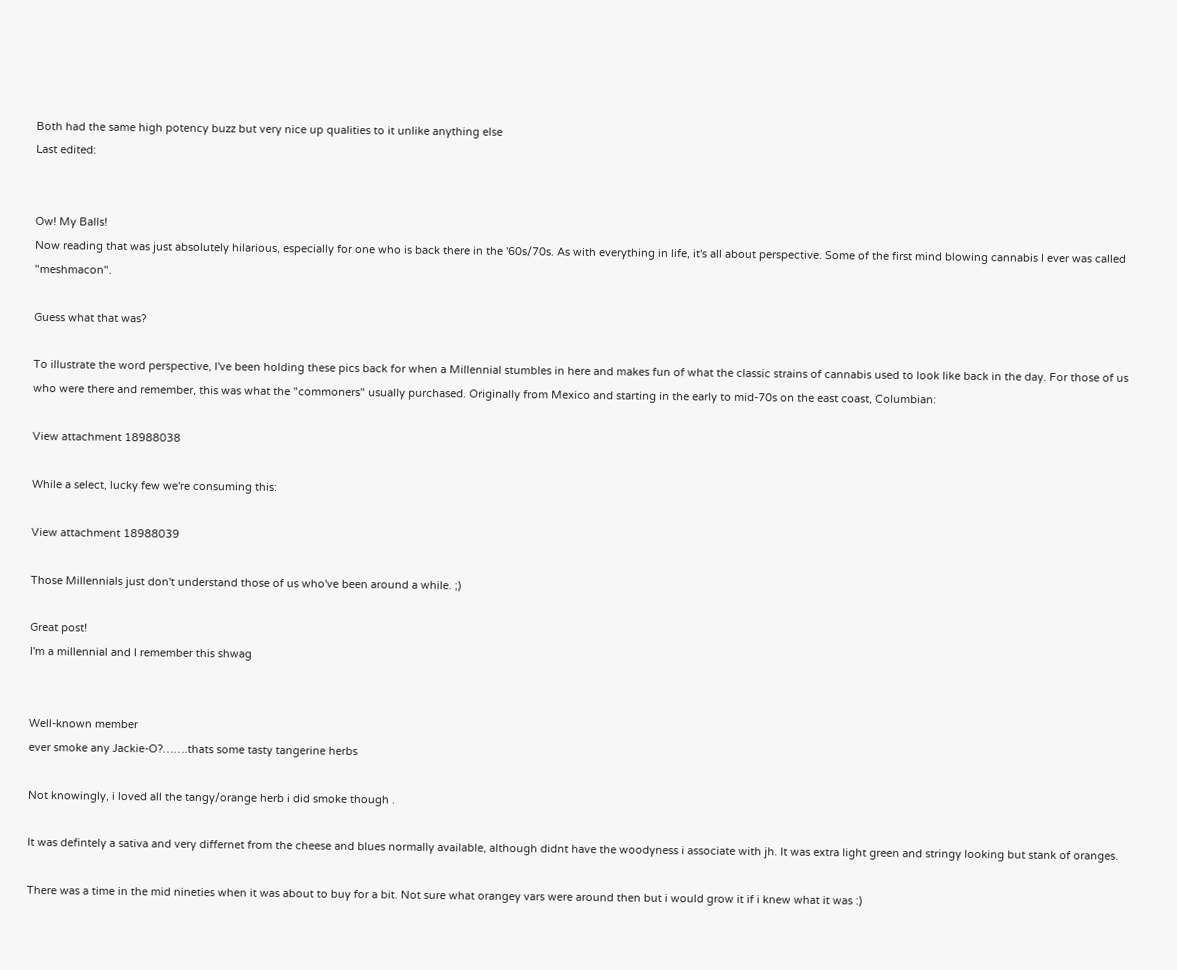Both had the same high potency buzz but very nice up qualities to it unlike anything else
Last edited:


Ow! My Balls!
Now reading that was just absolutely hilarious, especially for one who is back there in the '60s/70s. As with everything in life, it's all about perspective. Some of the first mind blowing cannabis I ever was called "meshmacon".

Guess what that was?

To illustrate the word perspective, I've been holding these pics back for when a Millennial stumbles in here and makes fun of what the classic strains of cannabis used to look like back in the day. For those of us who were there and remember, this was what the "commoners" usually purchased. Originally from Mexico and starting in the early to mid-70s on the east coast, Columbian:

View attachment 18988038

While a select, lucky few we're consuming this:

View attachment 18988039

Those Millennials just don't understand those of us who've been around a while. ;)

Great post!
I'm a millennial and I remember this shwag


Well-known member
ever smoke any Jackie-O?…….thats some tasty tangerine herbs

Not knowingly, i loved all the tangy/orange herb i did smoke though .

It was defintely a sativa and very differnet from the cheese and blues normally available, although didnt have the woodyness i associate with jh. It was extra light green and stringy looking but stank of oranges.

There was a time in the mid nineties when it was about to buy for a bit. Not sure what orangey vars were around then but i would grow it if i knew what it was :)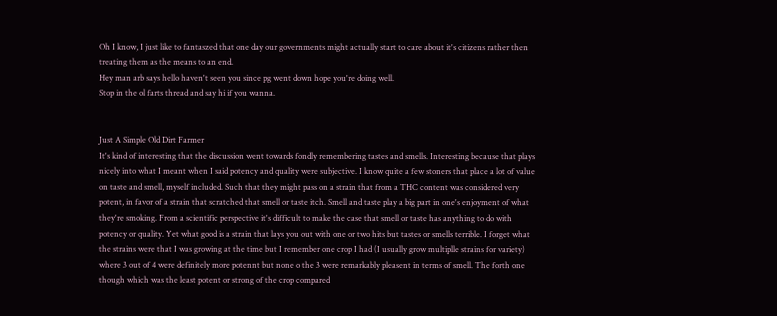Oh I know, I just like to fantaszed that one day our governments might actually start to care about it's citizens rather then treating them as the means to an end.
Hey man arb says hello haven't seen you since pg went down hope you're doing well.
Stop in the ol farts thread and say hi if you wanna.


Just A Simple Old Dirt Farmer
It's kind of interesting that the discussion went towards fondly remembering tastes and smells. Interesting because that plays nicely into what I meant when I said potency and quality were subjective. I know quite a few stoners that place a lot of value on taste and smell, myself included. Such that they might pass on a strain that from a THC content was considered very potent, in favor of a strain that scratched that smell or taste itch. Smell and taste play a big part in one's enjoyment of what they're smoking. From a scientific perspective it's difficult to make the case that smell or taste has anything to do with potency or quality. Yet what good is a strain that lays you out with one or two hits but tastes or smells terrible. I forget what the strains were that I was growing at the time but I remember one crop I had (I usually grow multiplle strains for variety) where 3 out of 4 were definitely more potennt but none o the 3 were remarkably pleasent in terms of smell. The forth one though which was the least potent or strong of the crop compared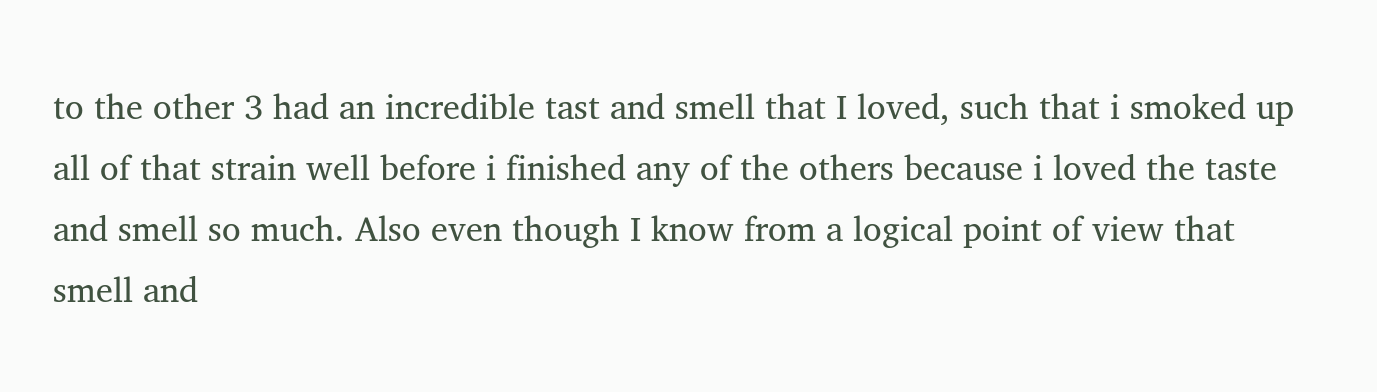to the other 3 had an incredible tast and smell that I loved, such that i smoked up all of that strain well before i finished any of the others because i loved the taste and smell so much. Also even though I know from a logical point of view that smell and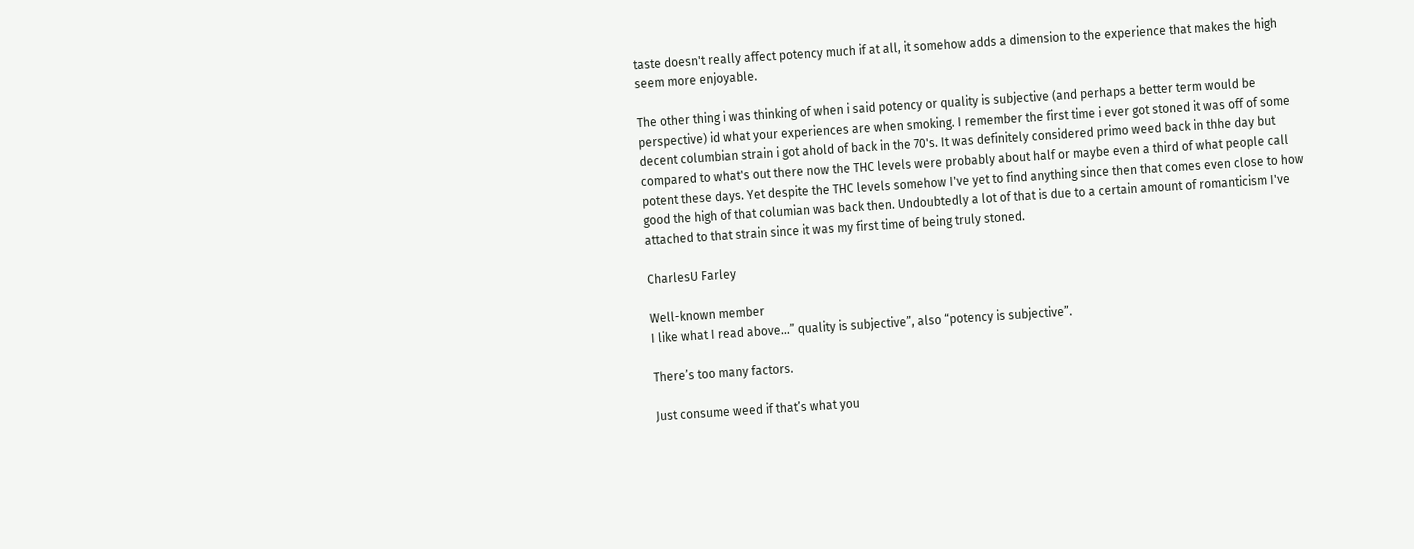taste doesn't really affect potency much if at all, it somehow adds a dimension to the experience that makes the high seem more enjoyable.

The other thing i was thinking of when i said potency or quality is subjective (and perhaps a better term would be perspective) id what your experiences are when smoking. I remember the first time i ever got stoned it was off of some decent columbian strain i got ahold of back in the 70's. It was definitely considered primo weed back in thhe day but compared to what's out there now the THC levels were probably about half or maybe even a third of what people call potent these days. Yet despite the THC levels somehow I've yet to find anything since then that comes even close to how good the high of that columian was back then. Undoubtedly a lot of that is due to a certain amount of romanticism I've attached to that strain since it was my first time of being truly stoned.

CharlesU Farley

Well-known member
I like what I read above…” quality is subjective”, also “potency is subjective”.

There’s too many factors.

Just consume weed if that’s what you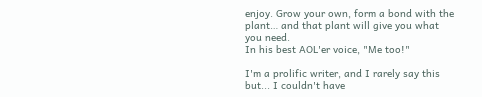enjoy. Grow your own, form a bond with the plant… and that plant will give you what you need.
In his best AOL'er voice, "Me too!"

I'm a prolific writer, and I rarely say this but... I couldn't have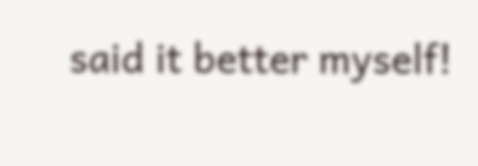said it better myself!